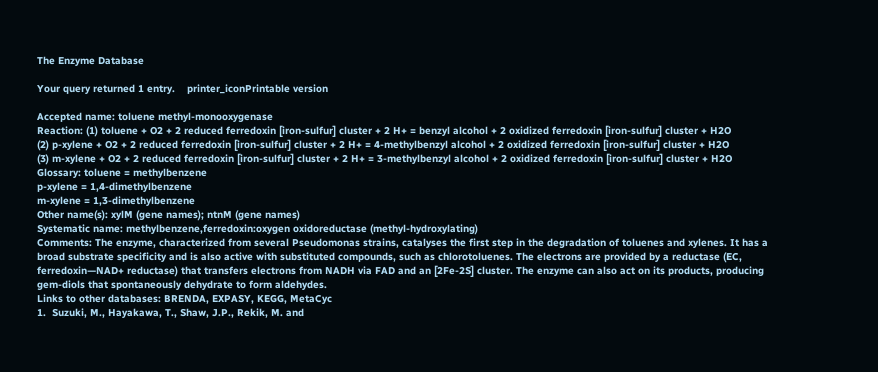The Enzyme Database

Your query returned 1 entry.    printer_iconPrintable version

Accepted name: toluene methyl-monooxygenase
Reaction: (1) toluene + O2 + 2 reduced ferredoxin [iron-sulfur] cluster + 2 H+ = benzyl alcohol + 2 oxidized ferredoxin [iron-sulfur] cluster + H2O
(2) p-xylene + O2 + 2 reduced ferredoxin [iron-sulfur] cluster + 2 H+ = 4-methylbenzyl alcohol + 2 oxidized ferredoxin [iron-sulfur] cluster + H2O
(3) m-xylene + O2 + 2 reduced ferredoxin [iron-sulfur] cluster + 2 H+ = 3-methylbenzyl alcohol + 2 oxidized ferredoxin [iron-sulfur] cluster + H2O
Glossary: toluene = methylbenzene
p-xylene = 1,4-dimethylbenzene
m-xylene = 1,3-dimethylbenzene
Other name(s): xylM (gene names); ntnM (gene names)
Systematic name: methylbenzene,ferredoxin:oxygen oxidoreductase (methyl-hydroxylating)
Comments: The enzyme, characterized from several Pseudomonas strains, catalyses the first step in the degradation of toluenes and xylenes. It has a broad substrate specificity and is also active with substituted compounds, such as chlorotoluenes. The electrons are provided by a reductase (EC, ferredoxin—NAD+ reductase) that transfers electrons from NADH via FAD and an [2Fe-2S] cluster. The enzyme can also act on its products, producing gem-diols that spontaneously dehydrate to form aldehydes.
Links to other databases: BRENDA, EXPASY, KEGG, MetaCyc
1.  Suzuki, M., Hayakawa, T., Shaw, J.P., Rekik, M. and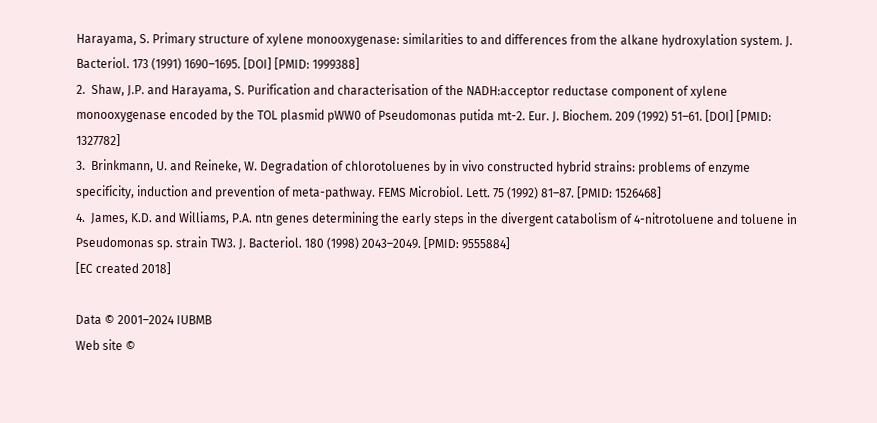Harayama, S. Primary structure of xylene monooxygenase: similarities to and differences from the alkane hydroxylation system. J. Bacteriol. 173 (1991) 1690–1695. [DOI] [PMID: 1999388]
2.  Shaw, J.P. and Harayama, S. Purification and characterisation of the NADH:acceptor reductase component of xylene monooxygenase encoded by the TOL plasmid pWW0 of Pseudomonas putida mt-2. Eur. J. Biochem. 209 (1992) 51–61. [DOI] [PMID: 1327782]
3.  Brinkmann, U. and Reineke, W. Degradation of chlorotoluenes by in vivo constructed hybrid strains: problems of enzyme specificity, induction and prevention of meta-pathway. FEMS Microbiol. Lett. 75 (1992) 81–87. [PMID: 1526468]
4.  James, K.D. and Williams, P.A. ntn genes determining the early steps in the divergent catabolism of 4-nitrotoluene and toluene in Pseudomonas sp. strain TW3. J. Bacteriol. 180 (1998) 2043–2049. [PMID: 9555884]
[EC created 2018]

Data © 2001–2024 IUBMB
Web site ©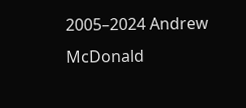2005–2024 Andrew McDonald